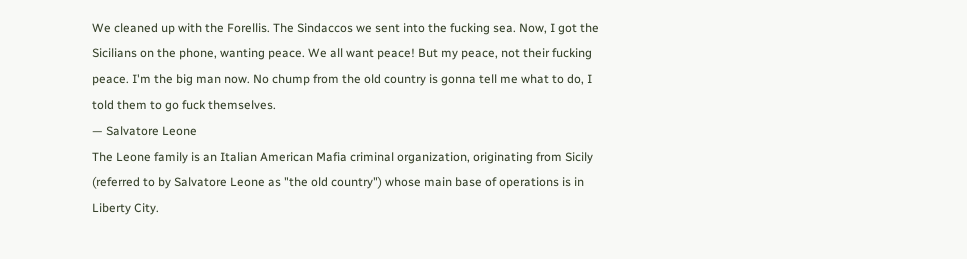We cleaned up with the Forellis. The Sindaccos we sent into the fucking sea. Now, I got the Sicilians on the phone, wanting peace. We all want peace! But my peace, not their fucking peace. I'm the big man now. No chump from the old country is gonna tell me what to do, I told them to go fuck themselves.
— Salvatore Leone
The Leone family is an Italian American Mafia criminal organization, originating from Sicily (referred to by Salvatore Leone as "the old country") whose main base of operations is in Liberty City.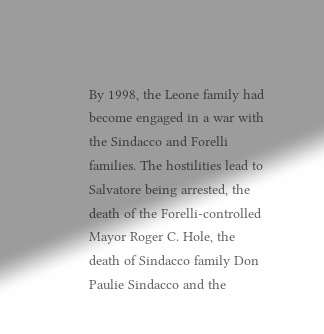By 1998, the Leone family had become engaged in a war with the Sindacco and Forelli families. The hostilities lead to Salvatore being arrested, the death of the Forelli-controlled Mayor Roger C. Hole, the death of Sindacco family Don Paulie Sindacco and the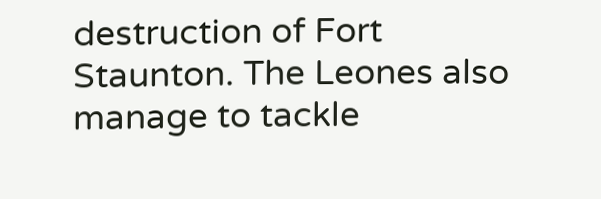destruction of Fort Staunton. The Leones also manage to tackle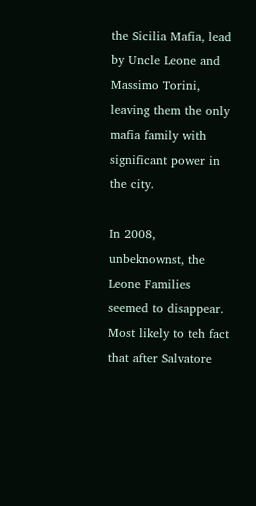the Sicilia Mafia, lead by Uncle Leone and Massimo Torini, leaving them the only mafia family with significant power in the city.

In 2008, unbeknownst, the Leone Families seemed to disappear. Most likely to teh fact that after Salvatore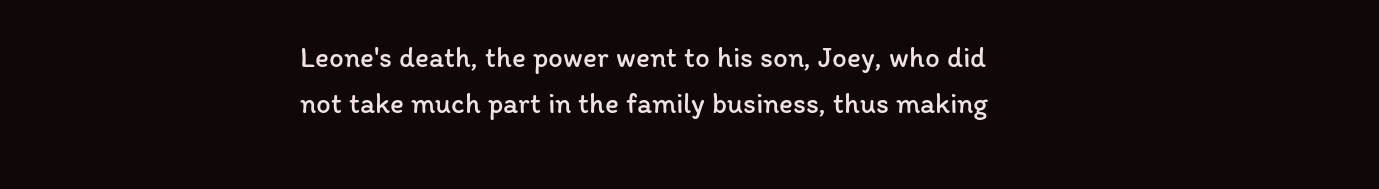Leone's death, the power went to his son, Joey, who did not take much part in the family business, thus making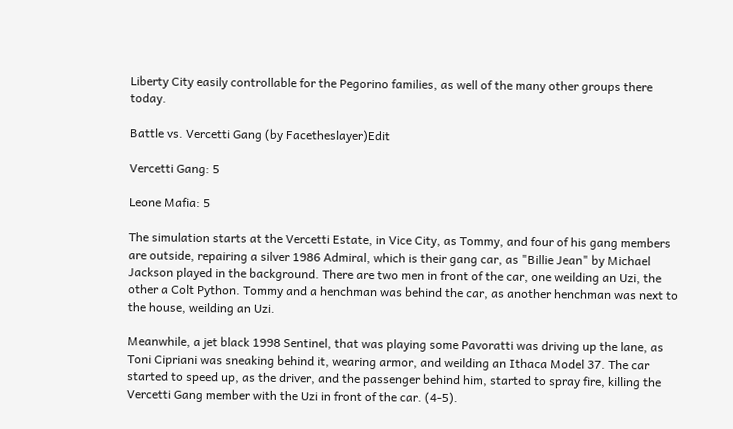Liberty City easily controllable for the Pegorino families, as well of the many other groups there today.

Battle vs. Vercetti Gang (by Facetheslayer)Edit

Vercetti Gang: 5

Leone Mafia: 5

The simulation starts at the Vercetti Estate, in Vice City, as Tommy, and four of his gang members are outside, repairing a silver 1986 Admiral, which is their gang car, as "Billie Jean" by Michael Jackson played in the background. There are two men in front of the car, one weilding an Uzi, the other a Colt Python. Tommy and a henchman was behind the car, as another henchman was next to the house, weilding an Uzi.

Meanwhile, a jet black 1998 Sentinel, that was playing some Pavoratti was driving up the lane, as Toni Cipriani was sneaking behind it, wearing armor, and weilding an Ithaca Model 37. The car started to speed up, as the driver, and the passenger behind him, started to spray fire, killing the Vercetti Gang member with the Uzi in front of the car. (4-5).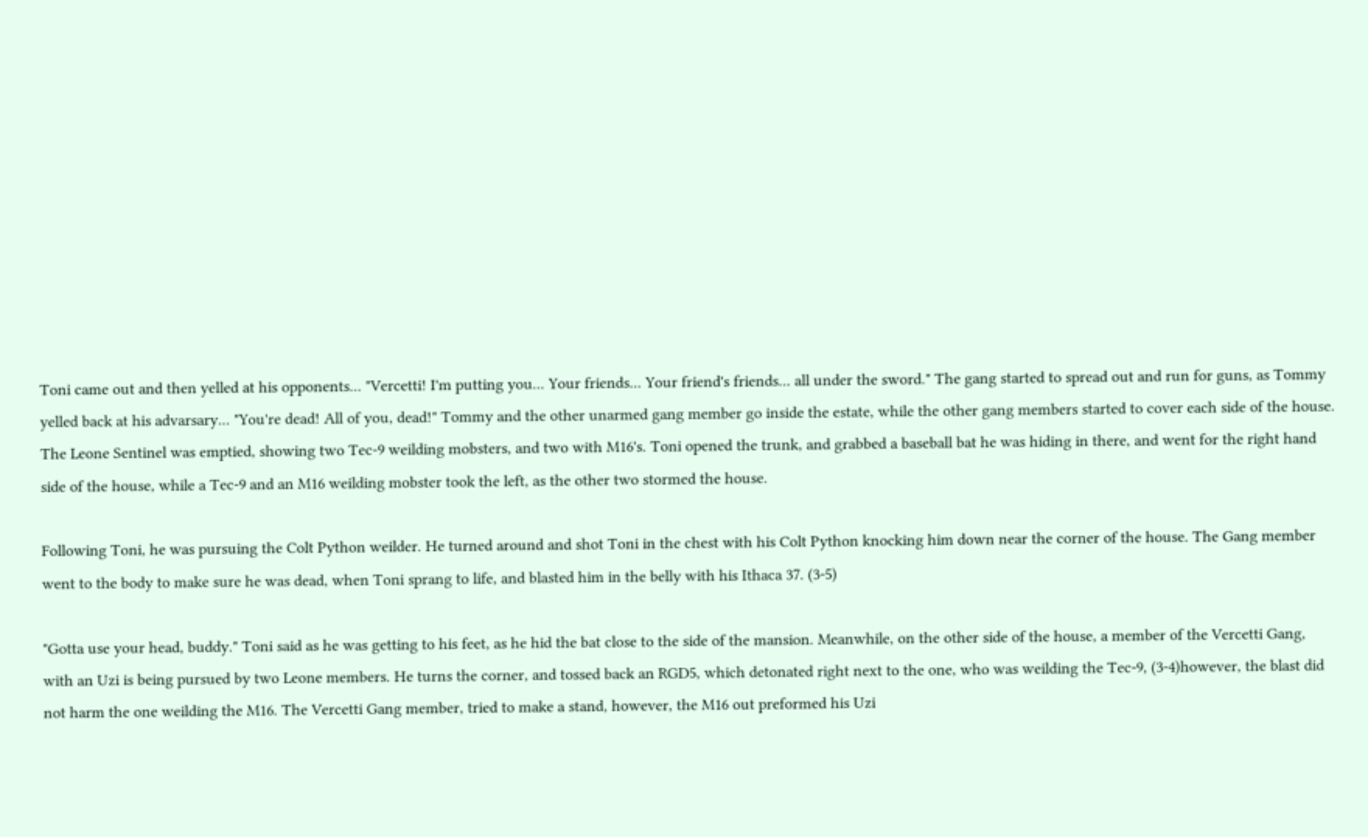Toni came out and then yelled at his opponents... "Vercetti! I'm putting you... Your friends... Your friend's friends... all under the sword." The gang started to spread out and run for guns, as Tommy yelled back at his advarsary... "You're dead! All of you, dead!" Tommy and the other unarmed gang member go inside the estate, while the other gang members started to cover each side of the house. The Leone Sentinel was emptied, showing two Tec-9 weilding mobsters, and two with M16's. Toni opened the trunk, and grabbed a baseball bat he was hiding in there, and went for the right hand side of the house, while a Tec-9 and an M16 weilding mobster took the left, as the other two stormed the house.

Following Toni, he was pursuing the Colt Python weilder. He turned around and shot Toni in the chest with his Colt Python knocking him down near the corner of the house. The Gang member went to the body to make sure he was dead, when Toni sprang to life, and blasted him in the belly with his Ithaca 37. (3-5)

"Gotta use your head, buddy." Toni said as he was getting to his feet, as he hid the bat close to the side of the mansion. Meanwhile, on the other side of the house, a member of the Vercetti Gang, with an Uzi is being pursued by two Leone members. He turns the corner, and tossed back an RGD5, which detonated right next to the one, who was weilding the Tec-9, (3-4)however, the blast did not harm the one weilding the M16. The Vercetti Gang member, tried to make a stand, however, the M16 out preformed his Uzi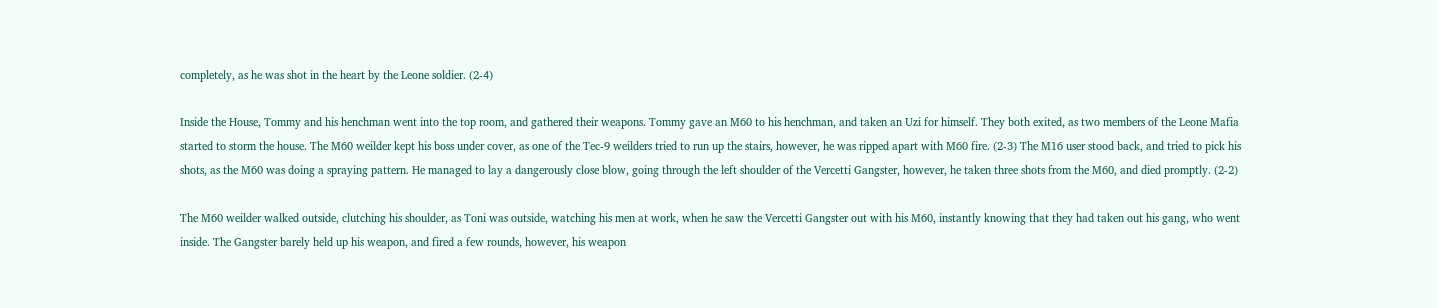completely, as he was shot in the heart by the Leone soldier. (2-4)

Inside the House, Tommy and his henchman went into the top room, and gathered their weapons. Tommy gave an M60 to his henchman, and taken an Uzi for himself. They both exited, as two members of the Leone Mafia started to storm the house. The M60 weilder kept his boss under cover, as one of the Tec-9 weilders tried to run up the stairs, however, he was ripped apart with M60 fire. (2-3) The M16 user stood back, and tried to pick his shots, as the M60 was doing a spraying pattern. He managed to lay a dangerously close blow, going through the left shoulder of the Vercetti Gangster, however, he taken three shots from the M60, and died promptly. (2-2)

The M60 weilder walked outside, clutching his shoulder, as Toni was outside, watching his men at work, when he saw the Vercetti Gangster out with his M60, instantly knowing that they had taken out his gang, who went inside. The Gangster barely held up his weapon, and fired a few rounds, however, his weapon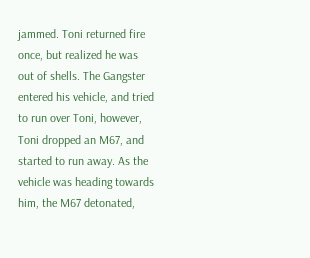jammed. Toni returned fire once, but realized he was out of shells. The Gangster entered his vehicle, and tried to run over Toni, however, Toni dropped an M67, and started to run away. As the vehicle was heading towards him, the M67 detonated,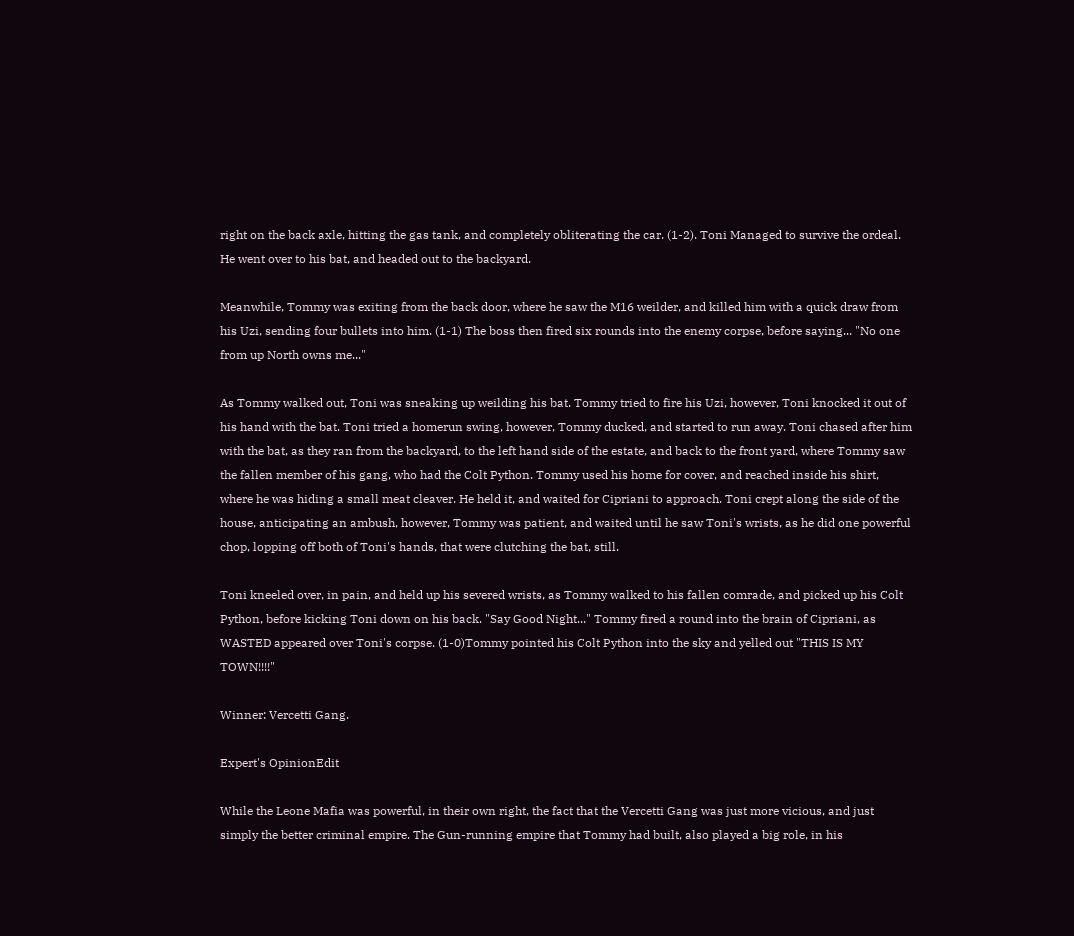right on the back axle, hitting the gas tank, and completely obliterating the car. (1-2). Toni Managed to survive the ordeal. He went over to his bat, and headed out to the backyard.

Meanwhile, Tommy was exiting from the back door, where he saw the M16 weilder, and killed him with a quick draw from his Uzi, sending four bullets into him. (1-1) The boss then fired six rounds into the enemy corpse, before saying... "No one from up North owns me..."

As Tommy walked out, Toni was sneaking up weilding his bat. Tommy tried to fire his Uzi, however, Toni knocked it out of his hand with the bat. Toni tried a homerun swing, however, Tommy ducked, and started to run away. Toni chased after him with the bat, as they ran from the backyard, to the left hand side of the estate, and back to the front yard, where Tommy saw the fallen member of his gang, who had the Colt Python. Tommy used his home for cover, and reached inside his shirt, where he was hiding a small meat cleaver. He held it, and waited for Cipriani to approach. Toni crept along the side of the house, anticipating an ambush, however, Tommy was patient, and waited until he saw Toni's wrists, as he did one powerful chop, lopping off both of Toni's hands, that were clutching the bat, still.

Toni kneeled over, in pain, and held up his severed wrists, as Tommy walked to his fallen comrade, and picked up his Colt Python, before kicking Toni down on his back. "Say Good Night..." Tommy fired a round into the brain of Cipriani, as WASTED appeared over Toni's corpse. (1-0)Tommy pointed his Colt Python into the sky and yelled out "THIS IS MY TOWN!!!!"

Winner: Vercetti Gang.

Expert's OpinionEdit

While the Leone Mafia was powerful, in their own right, the fact that the Vercetti Gang was just more vicious, and just simply the better criminal empire. The Gun-running empire that Tommy had built, also played a big role, in his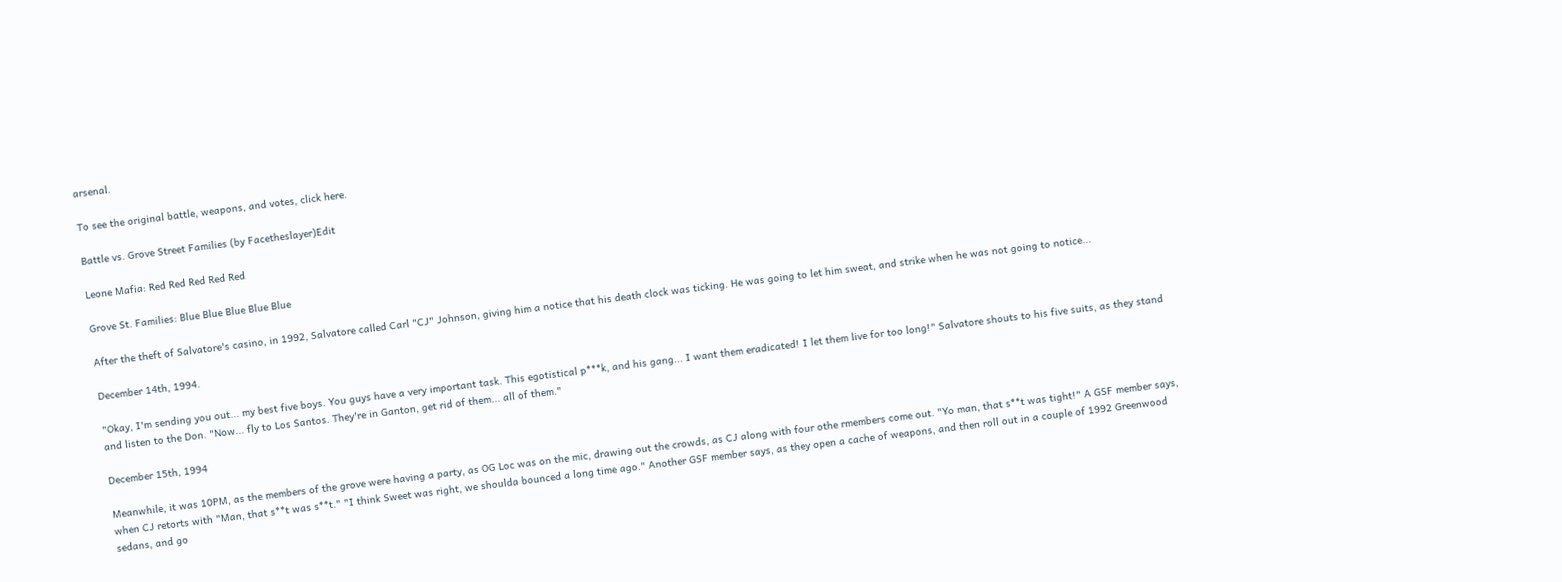arsenal.

To see the original battle, weapons, and votes, click here.

Battle vs. Grove Street Families (by Facetheslayer)Edit

Leone Mafia: Red Red Red Red Red

Grove St. Families: Blue Blue Blue Blue Blue

After the theft of Salvatore's casino, in 1992, Salvatore called Carl "CJ" Johnson, giving him a notice that his death clock was ticking. He was going to let him sweat, and strike when he was not going to notice...

December 14th, 1994.

"Okay, I'm sending you out... my best five boys. You guys have a very important task. This egotistical p***k, and his gang... I want them eradicated! I let them live for too long!" Salvatore shouts to his five suits, as they stand and listen to the Don. "Now... fly to Los Santos. They're in Ganton, get rid of them... all of them."

December 15th, 1994

Meanwhile, it was 10PM, as the members of the grove were having a party, as OG Loc was on the mic, drawing out the crowds, as CJ along with four othe rmembers come out. "Yo man, that s**t was tight!" A GSF member says, when CJ retorts with "Man, that s**t was s**t." "I think Sweet was right, we shoulda bounced a long time ago." Another GSF member says, as they open a cache of weapons, and then roll out in a couple of 1992 Greenwood sedans, and go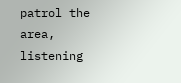patrol the area, listening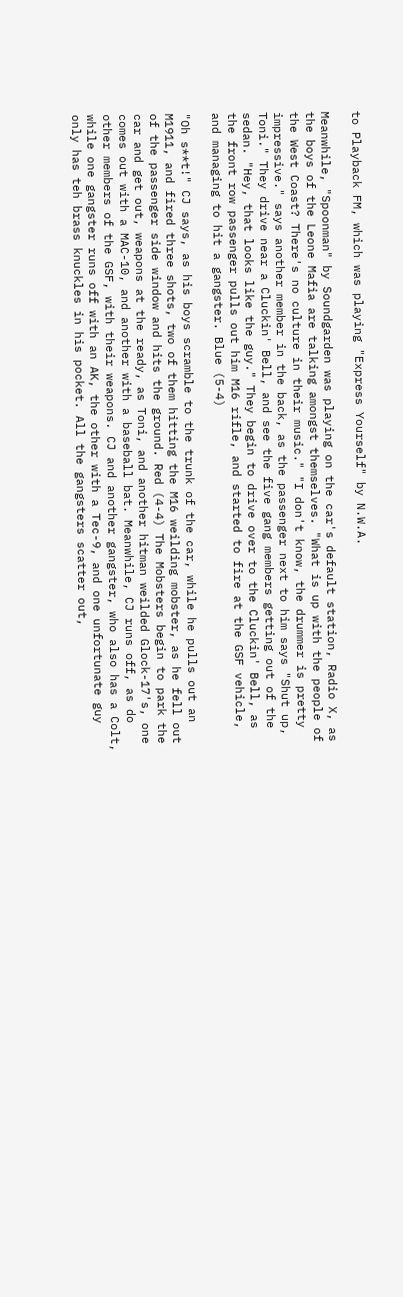to Playback FM, which was playing "Express Yourself" by N.W.A.

Meanwhile, "Spoonman" by Soundgarden was playing on the car's default station, Radio X, as the boys of the Leone Mafia are talking amongst themselves. "What is up with the people of the West Coast? There's no culture in their music." "I don't know, the drummer is pretty impressive." says another member in the back, as the passenger next to him says "Shut up, Toni." They drive near a Cluckin' Bell, and see the five gang members getting out of the sedan. "Hey, that looks like the guy." They begin to drive over to the Cluckin' Bell, as the front row passenger pulls out him M16 rifle, and started to fire at the GSF vehicle, and managing to hit a gangster. Blue (5-4)

"Oh s**t!" CJ says, as his boys scramble to the trunk of the car, while he pulls out an M1911, and fired three shots, two of them hitting the M16 weilding mobster, as he fell out of the passenger side window and hits the ground. Red (4-4) The Mobsters begin to park the car and get out, weapons at the ready, as Toni, and another hitman weilded Glock-17's, one comes out with a MAC-10, and another with a baseball bat. Meanwhile, CJ runs off, as do other members of the GSF, with their weapons. CJ and another gangster, who also has a Colt, while one gangster runs off with an AK, the other with a Tec-9, and one unfortunate guy only has teh brass knuckles in his pocket. All the gangsters scatter out,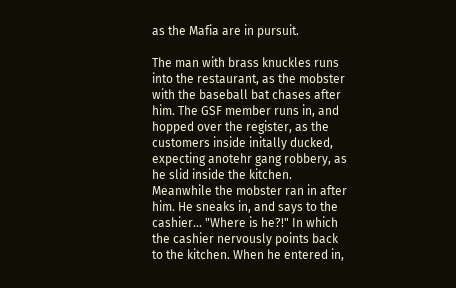as the Mafia are in pursuit.

The man with brass knuckles runs into the restaurant, as the mobster with the baseball bat chases after him. The GSF member runs in, and hopped over the register, as the customers inside initally ducked, expecting anotehr gang robbery, as he slid inside the kitchen. Meanwhile the mobster ran in after him. He sneaks in, and says to the cashier... "Where is he?!" In which the cashier nervously points back to the kitchen. When he entered in,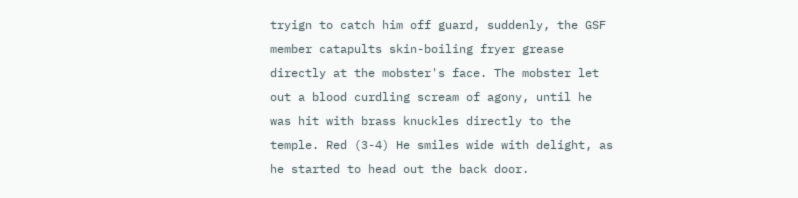tryign to catch him off guard, suddenly, the GSF member catapults skin-boiling fryer grease directly at the mobster's face. The mobster let out a blood curdling scream of agony, until he was hit with brass knuckles directly to the temple. Red (3-4) He smiles wide with delight, as he started to head out the back door.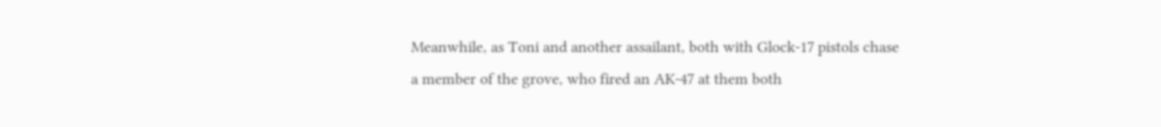Meanwhile, as Toni and another assailant, both with Glock-17 pistols chase a member of the grove, who fired an AK-47 at them both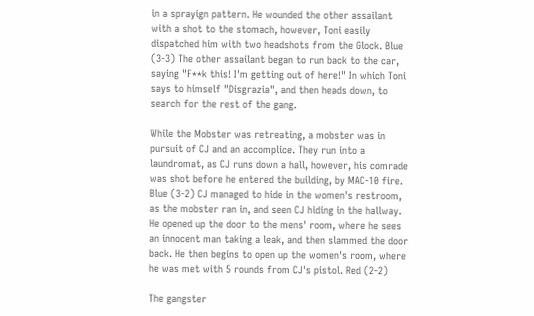in a sprayign pattern. He wounded the other assailant with a shot to the stomach, however, Toni easily dispatched him with two headshots from the Glock. Blue (3-3) The other assailant began to run back to the car, saying "F**k this! I'm getting out of here!" In which Toni says to himself "Disgrazia", and then heads down, to search for the rest of the gang.

While the Mobster was retreating, a mobster was in pursuit of CJ and an accomplice. They run into a laundromat, as CJ runs down a hall, however, his comrade was shot before he entered the building, by MAC-10 fire. Blue (3-2) CJ managed to hide in the women's restroom, as the mobster ran in, and seen CJ hiding in the hallway. He opened up the door to the mens' room, where he sees an innocent man taking a leak, and then slammed the door back. He then begins to open up the women's room, where he was met with 5 rounds from CJ's pistol. Red (2-2)

The gangster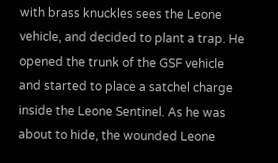with brass knuckles sees the Leone vehicle, and decided to plant a trap. He opened the trunk of the GSF vehicle and started to place a satchel charge inside the Leone Sentinel. As he was about to hide, the wounded Leone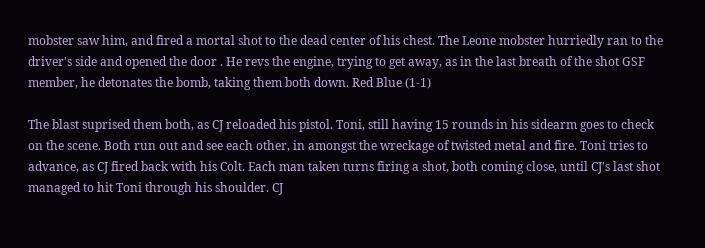mobster saw him, and fired a mortal shot to the dead center of his chest. The Leone mobster hurriedly ran to the driver's side and opened the door . He revs the engine, trying to get away, as in the last breath of the shot GSF member, he detonates the bomb, taking them both down. Red Blue (1-1)

The blast suprised them both, as CJ reloaded his pistol. Toni, still having 15 rounds in his sidearm goes to check on the scene. Both run out and see each other, in amongst the wreckage of twisted metal and fire. Toni tries to advance, as CJ fired back with his Colt. Each man taken turns firing a shot, both coming close, until CJ's last shot managed to hit Toni through his shoulder. CJ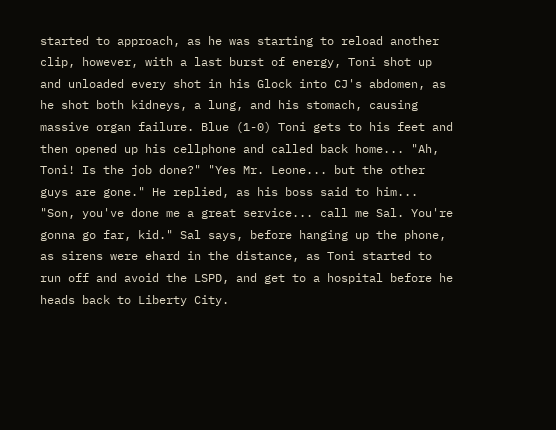started to approach, as he was starting to reload another clip, however, with a last burst of energy, Toni shot up and unloaded every shot in his Glock into CJ's abdomen, as he shot both kidneys, a lung, and his stomach, causing massive organ failure. Blue (1-0) Toni gets to his feet and then opened up his cellphone and called back home... "Ah, Toni! Is the job done?" "Yes Mr. Leone... but the other guys are gone." He replied, as his boss said to him... "Son, you've done me a great service... call me Sal. You're gonna go far, kid." Sal says, before hanging up the phone, as sirens were ehard in the distance, as Toni started to run off and avoid the LSPD, and get to a hospital before he heads back to Liberty City.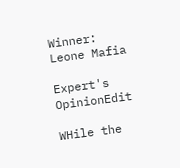Winner: Leone Mafia

Expert's OpinionEdit

WHile the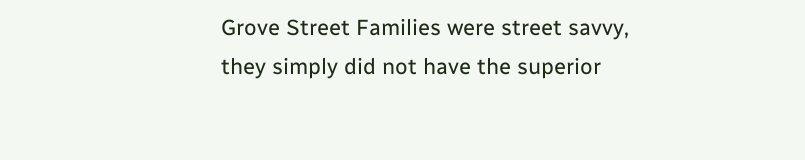Grove Street Families were street savvy, they simply did not have the superior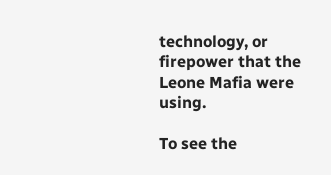technology, or firepower that the Leone Mafia were using.

To see the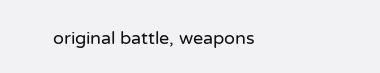original battle, weapons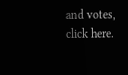and votes, click here.